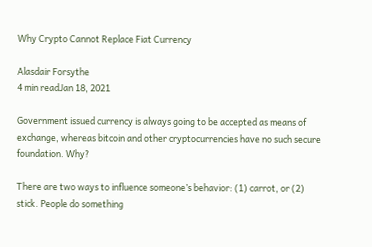Why Crypto Cannot Replace Fiat Currency

Alasdair Forsythe
4 min readJan 18, 2021

Government issued currency is always going to be accepted as means of exchange, whereas bitcoin and other cryptocurrencies have no such secure foundation. Why?

There are two ways to influence someone’s behavior: (1) carrot, or (2) stick. People do something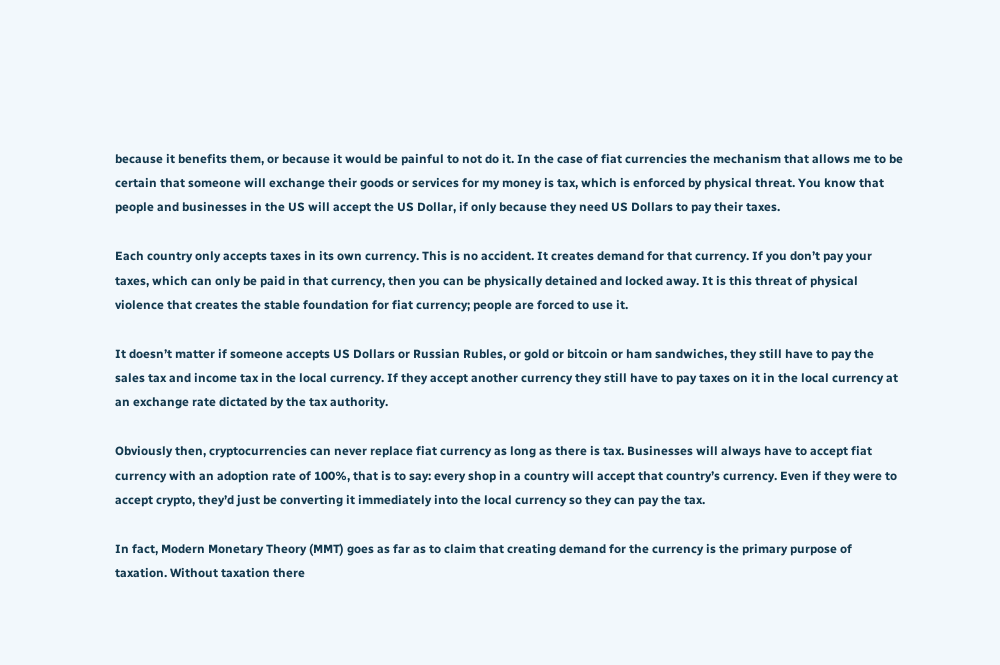because it benefits them, or because it would be painful to not do it. In the case of fiat currencies the mechanism that allows me to be certain that someone will exchange their goods or services for my money is tax, which is enforced by physical threat. You know that people and businesses in the US will accept the US Dollar, if only because they need US Dollars to pay their taxes.

Each country only accepts taxes in its own currency. This is no accident. It creates demand for that currency. If you don’t pay your taxes, which can only be paid in that currency, then you can be physically detained and locked away. It is this threat of physical violence that creates the stable foundation for fiat currency; people are forced to use it.

It doesn’t matter if someone accepts US Dollars or Russian Rubles, or gold or bitcoin or ham sandwiches, they still have to pay the sales tax and income tax in the local currency. If they accept another currency they still have to pay taxes on it in the local currency at an exchange rate dictated by the tax authority.

Obviously then, cryptocurrencies can never replace fiat currency as long as there is tax. Businesses will always have to accept fiat currency with an adoption rate of 100%, that is to say: every shop in a country will accept that country’s currency. Even if they were to accept crypto, they’d just be converting it immediately into the local currency so they can pay the tax.

In fact, Modern Monetary Theory (MMT) goes as far as to claim that creating demand for the currency is the primary purpose of taxation. Without taxation there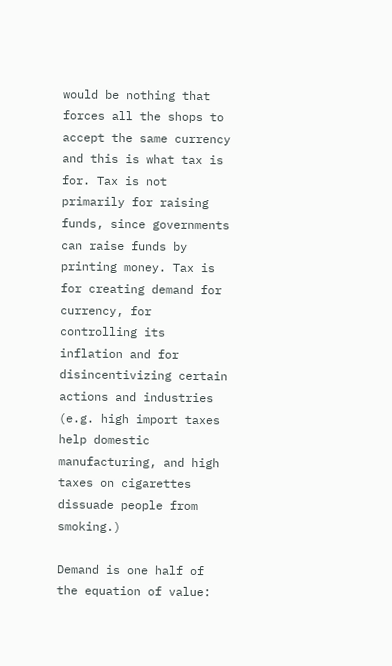would be nothing that forces all the shops to accept the same currency and this is what tax is for. Tax is not primarily for raising funds, since governments can raise funds by printing money. Tax is for creating demand for currency, for controlling its inflation and for disincentivizing certain actions and industries (e.g. high import taxes help domestic manufacturing, and high taxes on cigarettes dissuade people from smoking.)

Demand is one half of the equation of value: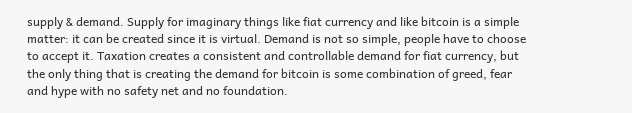supply & demand. Supply for imaginary things like fiat currency and like bitcoin is a simple matter: it can be created since it is virtual. Demand is not so simple, people have to choose to accept it. Taxation creates a consistent and controllable demand for fiat currency, but the only thing that is creating the demand for bitcoin is some combination of greed, fear and hype with no safety net and no foundation.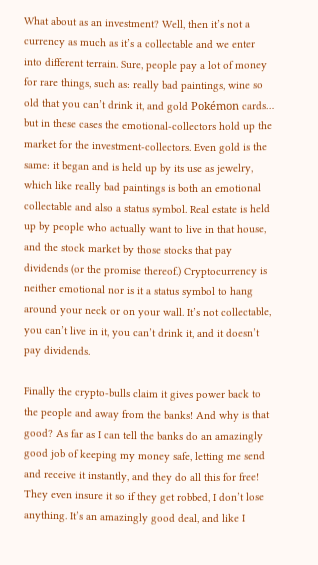What about as an investment? Well, then it’s not a currency as much as it’s a collectable and we enter into different terrain. Sure, people pay a lot of money for rare things, such as: really bad paintings, wine so old that you can’t drink it, and gold Pokémon cards… but in these cases the emotional-collectors hold up the market for the investment-collectors. Even gold is the same: it began and is held up by its use as jewelry, which like really bad paintings is both an emotional collectable and also a status symbol. Real estate is held up by people who actually want to live in that house, and the stock market by those stocks that pay dividends (or the promise thereof.) Cryptocurrency is neither emotional nor is it a status symbol to hang around your neck or on your wall. It’s not collectable, you can’t live in it, you can’t drink it, and it doesn’t pay dividends.

Finally the crypto-bulls claim it gives power back to the people and away from the banks! And why is that good? As far as I can tell the banks do an amazingly good job of keeping my money safe, letting me send and receive it instantly, and they do all this for free! They even insure it so if they get robbed, I don’t lose anything. It’s an amazingly good deal, and like I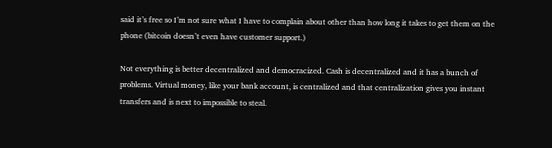said it’s free so I’m not sure what I have to complain about other than how long it takes to get them on the phone (bitcoin doesn’t even have customer support.)

Not everything is better decentralized and democracized. Cash is decentralized and it has a bunch of problems. Virtual money, like your bank account, is centralized and that centralization gives you instant transfers and is next to impossible to steal.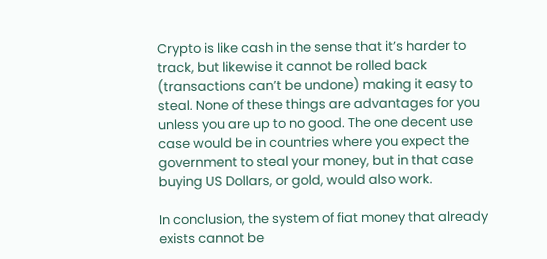Crypto is like cash in the sense that it’s harder to track, but likewise it cannot be rolled back (transactions can’t be undone) making it easy to steal. None of these things are advantages for you unless you are up to no good. The one decent use case would be in countries where you expect the government to steal your money, but in that case buying US Dollars, or gold, would also work.

In conclusion, the system of fiat money that already exists cannot be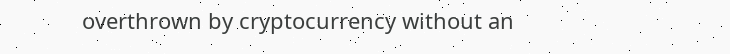overthrown by cryptocurrency without an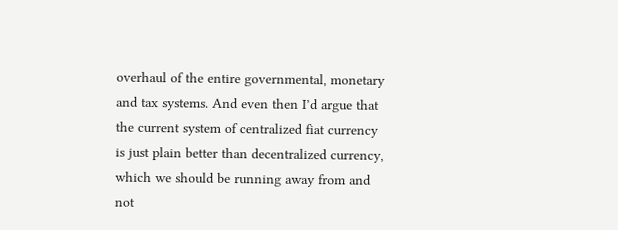overhaul of the entire governmental, monetary and tax systems. And even then I’d argue that the current system of centralized fiat currency is just plain better than decentralized currency, which we should be running away from and not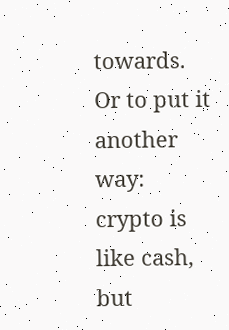towards. Or to put it another way: crypto is like cash, but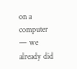on a computer — we already did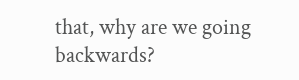that, why are we going backwards?